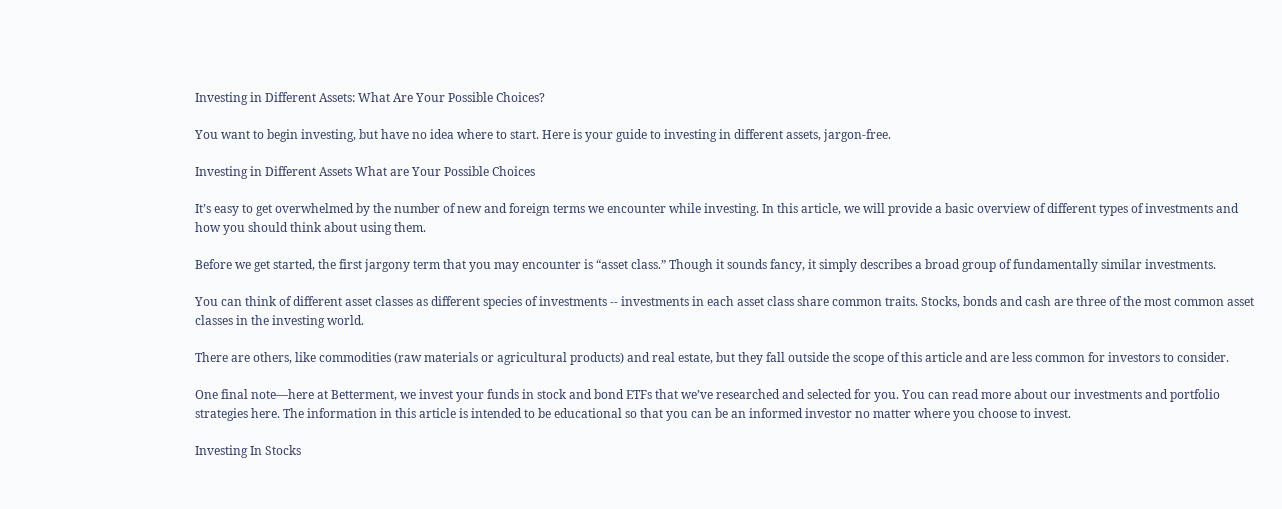Investing in Different Assets: What Are Your Possible Choices?

You want to begin investing, but have no idea where to start. Here is your guide to investing in different assets, jargon-free.

Investing in Different Assets What are Your Possible Choices

It’s easy to get overwhelmed by the number of new and foreign terms we encounter while investing. In this article, we will provide a basic overview of different types of investments and how you should think about using them.

Before we get started, the first jargony term that you may encounter is “asset class.” Though it sounds fancy, it simply describes a broad group of fundamentally similar investments.

You can think of different asset classes as different species of investments -- investments in each asset class share common traits. Stocks, bonds and cash are three of the most common asset classes in the investing world.

There are others, like commodities (raw materials or agricultural products) and real estate, but they fall outside the scope of this article and are less common for investors to consider.

One final note—here at Betterment, we invest your funds in stock and bond ETFs that we’ve researched and selected for you. You can read more about our investments and portfolio strategies here. The information in this article is intended to be educational so that you can be an informed investor no matter where you choose to invest.

Investing In Stocks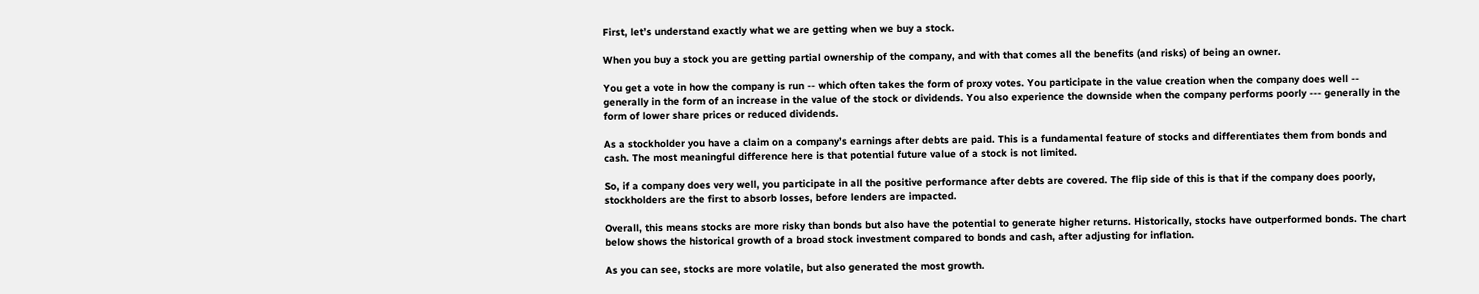First, let’s understand exactly what we are getting when we buy a stock.

When you buy a stock you are getting partial ownership of the company, and with that comes all the benefits (and risks) of being an owner.

You get a vote in how the company is run -- which often takes the form of proxy votes. You participate in the value creation when the company does well -- generally in the form of an increase in the value of the stock or dividends. You also experience the downside when the company performs poorly --- generally in the form of lower share prices or reduced dividends.

As a stockholder you have a claim on a company’s earnings after debts are paid. This is a fundamental feature of stocks and differentiates them from bonds and cash. The most meaningful difference here is that potential future value of a stock is not limited.

So, if a company does very well, you participate in all the positive performance after debts are covered. The flip side of this is that if the company does poorly, stockholders are the first to absorb losses, before lenders are impacted.

Overall, this means stocks are more risky than bonds but also have the potential to generate higher returns. Historically, stocks have outperformed bonds. The chart below shows the historical growth of a broad stock investment compared to bonds and cash, after adjusting for inflation.

As you can see, stocks are more volatile, but also generated the most growth.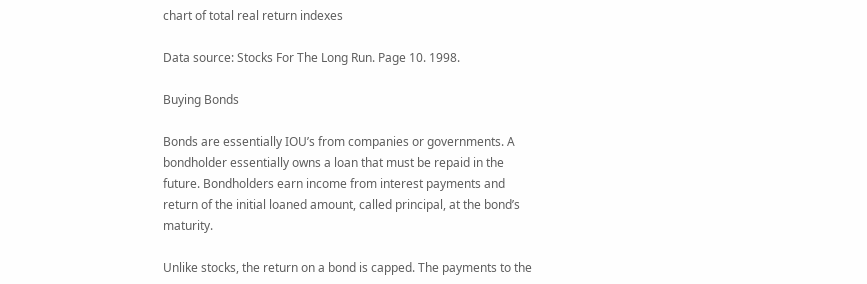chart of total real return indexes

Data source: Stocks For The Long Run. Page 10. 1998.

Buying Bonds

Bonds are essentially IOU’s from companies or governments. A bondholder essentially owns a loan that must be repaid in the future. Bondholders earn income from interest payments and return of the initial loaned amount, called principal, at the bond’s maturity.

Unlike stocks, the return on a bond is capped. The payments to the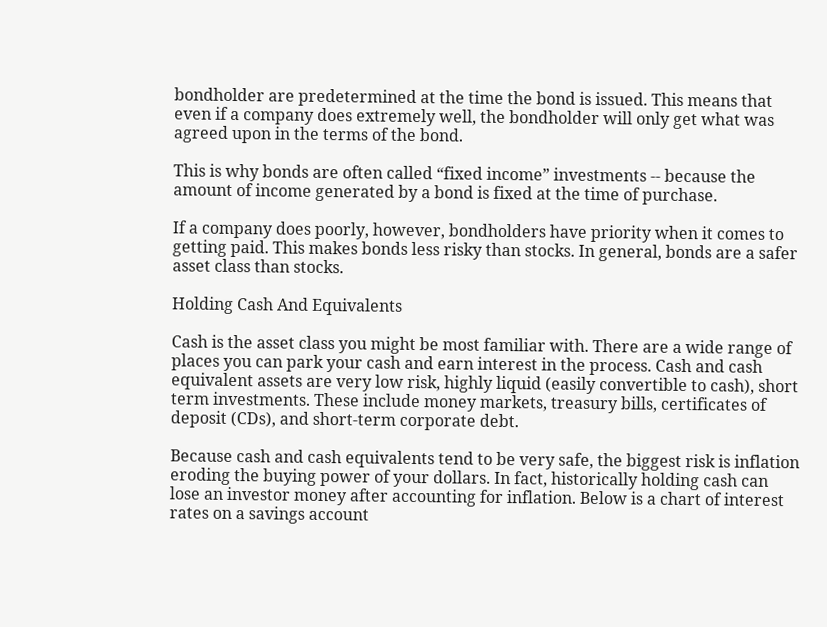bondholder are predetermined at the time the bond is issued. This means that even if a company does extremely well, the bondholder will only get what was agreed upon in the terms of the bond.

This is why bonds are often called “fixed income” investments -- because the amount of income generated by a bond is fixed at the time of purchase.

If a company does poorly, however, bondholders have priority when it comes to getting paid. This makes bonds less risky than stocks. In general, bonds are a safer asset class than stocks.

Holding Cash And Equivalents

Cash is the asset class you might be most familiar with. There are a wide range of places you can park your cash and earn interest in the process. Cash and cash equivalent assets are very low risk, highly liquid (easily convertible to cash), short term investments. These include money markets, treasury bills, certificates of deposit (CDs), and short-term corporate debt.

Because cash and cash equivalents tend to be very safe, the biggest risk is inflation eroding the buying power of your dollars. In fact, historically holding cash can lose an investor money after accounting for inflation. Below is a chart of interest rates on a savings account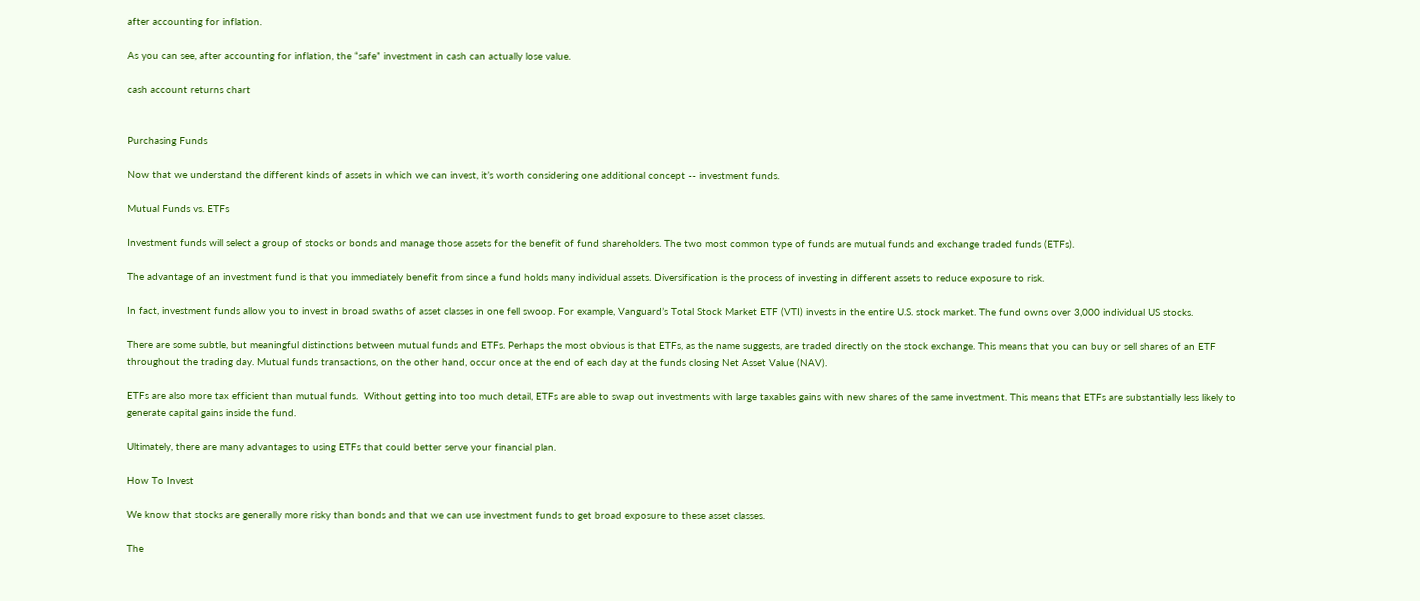after accounting for inflation.

As you can see, after accounting for inflation, the “safe” investment in cash can actually lose value.

cash account returns chart


Purchasing Funds

Now that we understand the different kinds of assets in which we can invest, it’s worth considering one additional concept -- investment funds.

Mutual Funds vs. ETFs

Investment funds will select a group of stocks or bonds and manage those assets for the benefit of fund shareholders. The two most common type of funds are mutual funds and exchange traded funds (ETFs).

The advantage of an investment fund is that you immediately benefit from since a fund holds many individual assets. Diversification is the process of investing in different assets to reduce exposure to risk.

In fact, investment funds allow you to invest in broad swaths of asset classes in one fell swoop. For example, Vanguard’s Total Stock Market ETF (VTI) invests in the entire U.S. stock market. The fund owns over 3,000 individual US stocks.

There are some subtle, but meaningful distinctions between mutual funds and ETFs. Perhaps the most obvious is that ETFs, as the name suggests, are traded directly on the stock exchange. This means that you can buy or sell shares of an ETF throughout the trading day. Mutual funds transactions, on the other hand, occur once at the end of each day at the funds closing Net Asset Value (NAV).

ETFs are also more tax efficient than mutual funds.  Without getting into too much detail, ETFs are able to swap out investments with large taxables gains with new shares of the same investment. This means that ETFs are substantially less likely to generate capital gains inside the fund.

Ultimately, there are many advantages to using ETFs that could better serve your financial plan.

How To Invest

We know that stocks are generally more risky than bonds and that we can use investment funds to get broad exposure to these asset classes.

The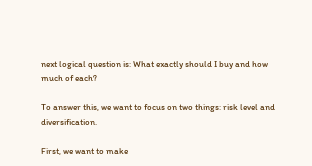next logical question is: What exactly should I buy and how much of each?

To answer this, we want to focus on two things: risk level and diversification.

First, we want to make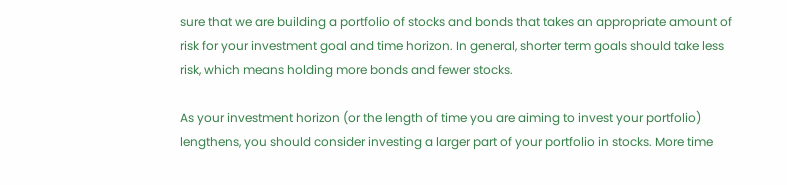sure that we are building a portfolio of stocks and bonds that takes an appropriate amount of risk for your investment goal and time horizon. In general, shorter term goals should take less risk, which means holding more bonds and fewer stocks.

As your investment horizon (or the length of time you are aiming to invest your portfolio) lengthens, you should consider investing a larger part of your portfolio in stocks. More time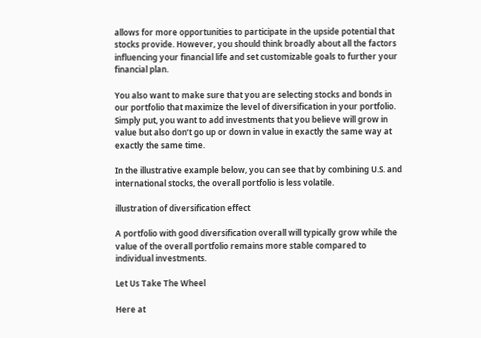allows for more opportunities to participate in the upside potential that stocks provide. However, you should think broadly about all the factors influencing your financial life and set customizable goals to further your financial plan.

You also want to make sure that you are selecting stocks and bonds in our portfolio that maximize the level of diversification in your portfolio. Simply put, you want to add investments that you believe will grow in value but also don’t go up or down in value in exactly the same way at exactly the same time.

In the illustrative example below, you can see that by combining U.S. and international stocks, the overall portfolio is less volatile.

illustration of diversification effect

A portfolio with good diversification overall will typically grow while the value of the overall portfolio remains more stable compared to individual investments.

Let Us Take The Wheel

Here at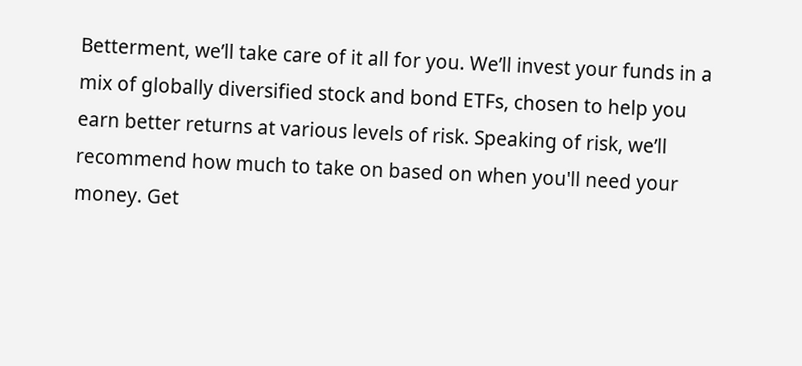Betterment, we’ll take care of it all for you. We’ll invest your funds in a mix of globally diversified stock and bond ETFs, chosen to help you earn better returns at various levels of risk. Speaking of risk, we’ll recommend how much to take on based on when you'll need your money. Get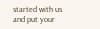started with us and put your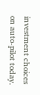investment choices on auto-pilot today.